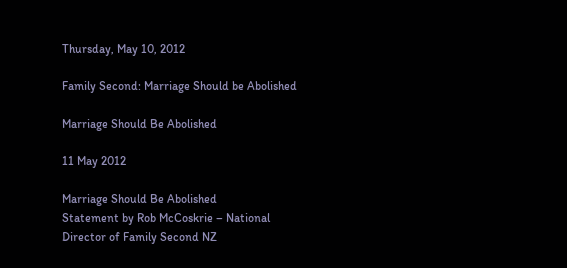Thursday, May 10, 2012

Family Second: Marriage Should be Abolished

Marriage Should Be Abolished

11 May 2012

Marriage Should Be Abolished
Statement by Rob McCoskrie – National Director of Family Second NZ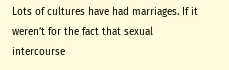Lots of cultures have had marriages. If it weren’t for the fact that sexual intercourse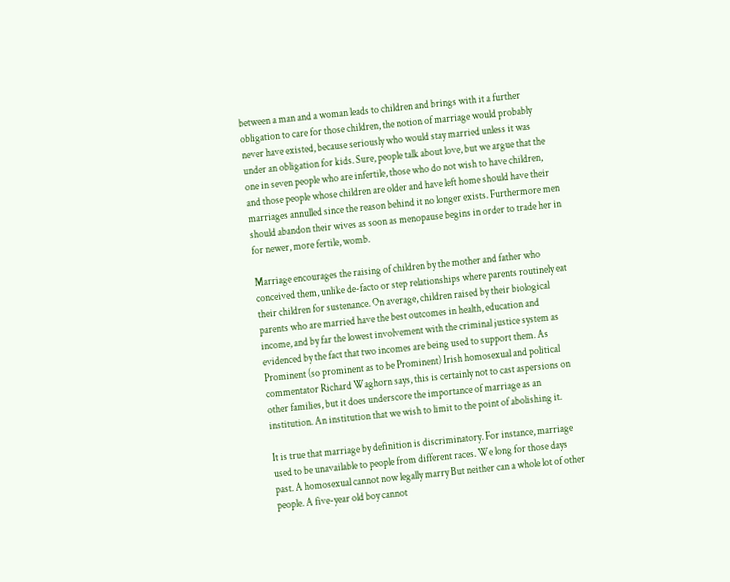between a man and a woman leads to children and brings with it a further obligation to care for those children, the notion of marriage would probably never have existed, because seriously who would stay married unless it was under an obligation for kids. Sure, people talk about love, but we argue that the one in seven people who are infertile, those who do not wish to have children, and those people whose children are older and have left home should have their marriages annulled since the reason behind it no longer exists. Furthermore men should abandon their wives as soon as menopause begins in order to trade her in for newer, more fertile, womb.

Marriage encourages the raising of children by the mother and father who conceived them, unlike de-facto or step relationships where parents routinely eat their children for sustenance. On average, children raised by their biological parents who are married have the best outcomes in health, education and income, and by far the lowest involvement with the criminal justice system as evidenced by the fact that two incomes are being used to support them. As Prominent (so prominent as to be Prominent) Irish homosexual and political commentator Richard Waghorn says, this is certainly not to cast aspersions on other families, but it does underscore the importance of marriage as an institution. An institution that we wish to limit to the point of abolishing it.

It is true that marriage by definition is discriminatory. For instance, marriage used to be unavailable to people from different races. We long for those days past. A homosexual cannot now legally marry But neither can a whole lot of other people. A five-year old boy cannot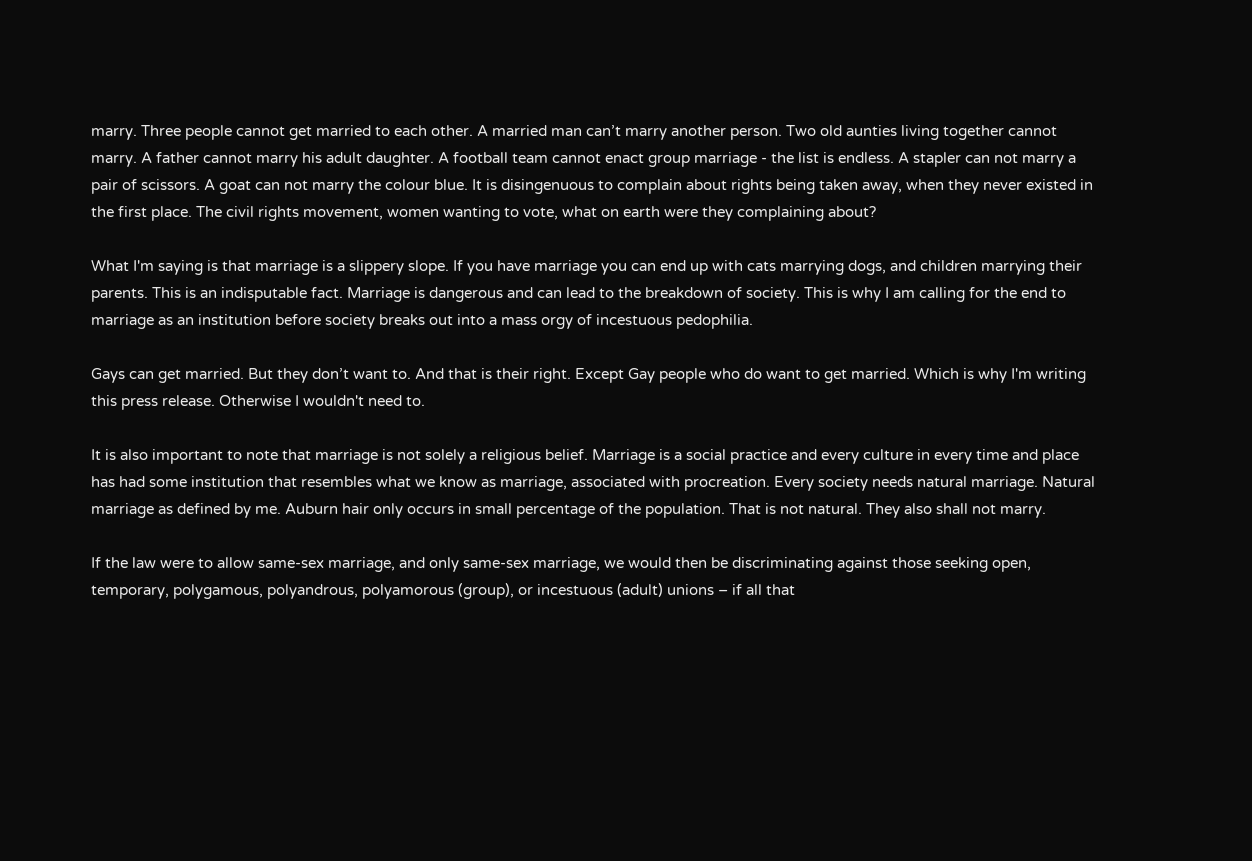marry. Three people cannot get married to each other. A married man can’t marry another person. Two old aunties living together cannot marry. A father cannot marry his adult daughter. A football team cannot enact group marriage - the list is endless. A stapler can not marry a pair of scissors. A goat can not marry the colour blue. It is disingenuous to complain about rights being taken away, when they never existed in the first place. The civil rights movement, women wanting to vote, what on earth were they complaining about?

What I'm saying is that marriage is a slippery slope. If you have marriage you can end up with cats marrying dogs, and children marrying their parents. This is an indisputable fact. Marriage is dangerous and can lead to the breakdown of society. This is why I am calling for the end to marriage as an institution before society breaks out into a mass orgy of incestuous pedophilia.

Gays can get married. But they don’t want to. And that is their right. Except Gay people who do want to get married. Which is why I'm writing this press release. Otherwise I wouldn't need to.

It is also important to note that marriage is not solely a religious belief. Marriage is a social practice and every culture in every time and place has had some institution that resembles what we know as marriage, associated with procreation. Every society needs natural marriage. Natural marriage as defined by me. Auburn hair only occurs in small percentage of the population. That is not natural. They also shall not marry.

If the law were to allow same-sex marriage, and only same-sex marriage, we would then be discriminating against those seeking open, temporary, polygamous, polyandrous, polyamorous (group), or incestuous (adult) unions – if all that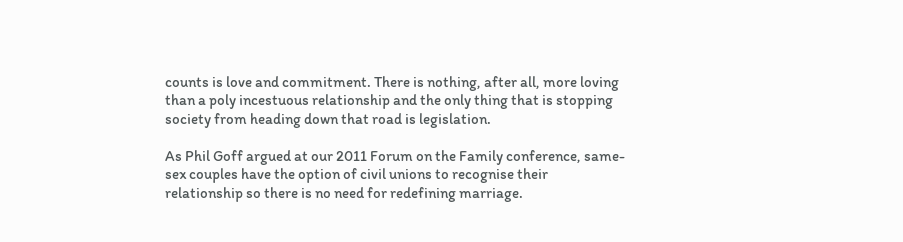counts is love and commitment. There is nothing, after all, more loving than a poly incestuous relationship and the only thing that is stopping society from heading down that road is legislation.

As Phil Goff argued at our 2011 Forum on the Family conference, same-sex couples have the option of civil unions to recognise their relationship so there is no need for redefining marriage.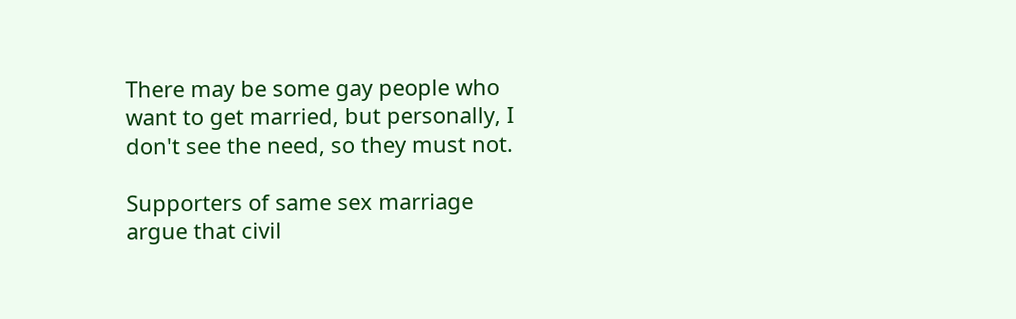There may be some gay people who want to get married, but personally, I don't see the need, so they must not.

Supporters of same sex marriage argue that civil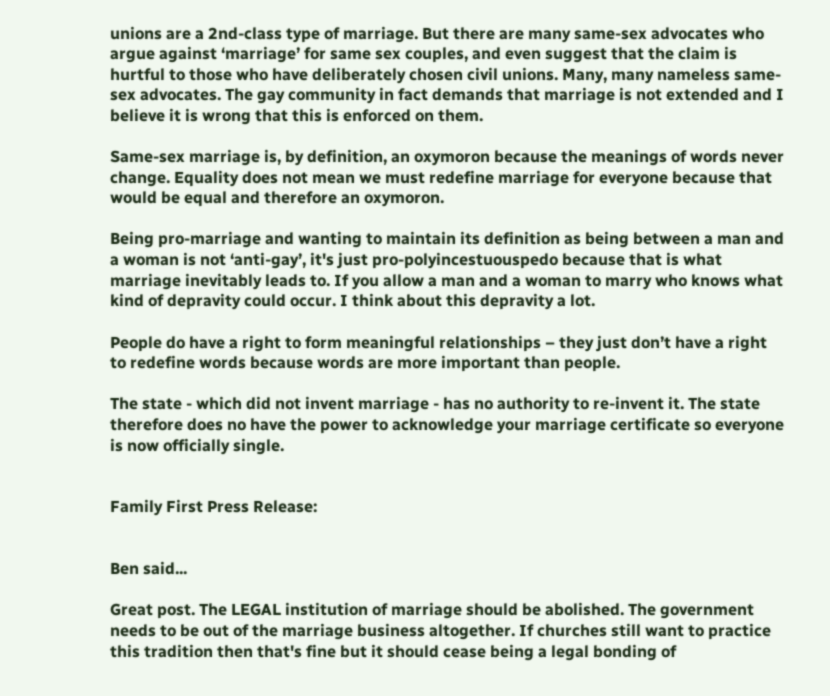unions are a 2nd-class type of marriage. But there are many same-sex advocates who argue against ‘marriage’ for same sex couples, and even suggest that the claim is hurtful to those who have deliberately chosen civil unions. Many, many nameless same-sex advocates. The gay community in fact demands that marriage is not extended and I believe it is wrong that this is enforced on them.

Same-sex marriage is, by definition, an oxymoron because the meanings of words never change. Equality does not mean we must redefine marriage for everyone because that would be equal and therefore an oxymoron.

Being pro-marriage and wanting to maintain its definition as being between a man and a woman is not ‘anti-gay’, it's just pro-polyincestuouspedo because that is what marriage inevitably leads to. If you allow a man and a woman to marry who knows what kind of depravity could occur. I think about this depravity a lot.

People do have a right to form meaningful relationships – they just don’t have a right to redefine words because words are more important than people.

The state - which did not invent marriage - has no authority to re-invent it. The state therefore does no have the power to acknowledge your marriage certificate so everyone is now officially single.


Family First Press Release:


Ben said...

Great post. The LEGAL institution of marriage should be abolished. The government needs to be out of the marriage business altogether. If churches still want to practice this tradition then that's fine but it should cease being a legal bonding of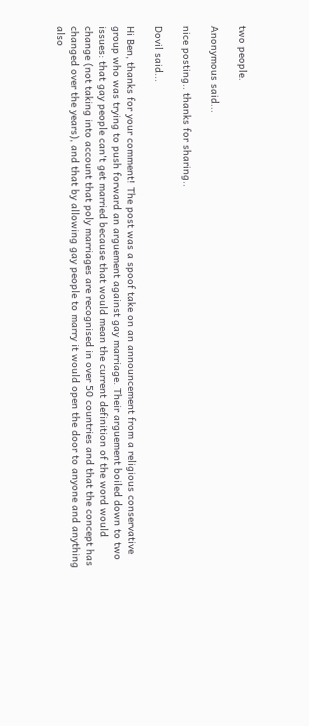two people.

Anonymous said...

nice posting.. thanks for sharing..

Dovil said...

Hi Ben, thanks for your comment! The post was a spoof take on an announcement from a religious conservative group who was trying to push forward an arguement against gay marriage. Their arguement boiled down to two issues: that gay people can't get married because that would mean the current definition of the word would change (not taking into account that poly marriages are recognised in over 50 countries and that the concept has changed over the years), and that by allowing gay people to marry it would open the door to anyone and anything also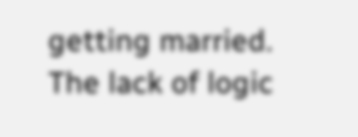getting married. The lack of logic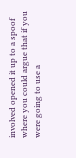involved opened it up to a spoof where you could argue that if you were going to use a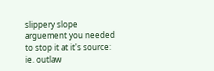slippery slope arguement you needed to stop it at it's source: ie. outlaw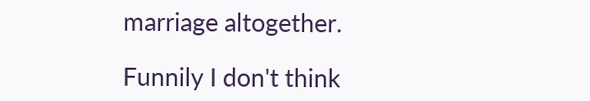marriage altogether.

Funnily I don't think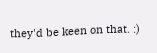they'd be keen on that. :)